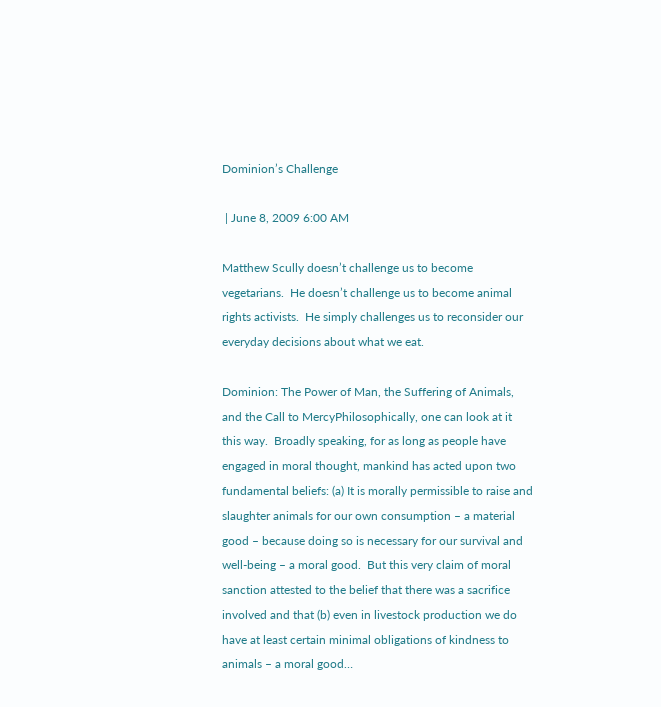Dominion’s Challenge

 | June 8, 2009 6:00 AM

Matthew Scully doesn’t challenge us to become vegetarians.  He doesn’t challenge us to become animal rights activists.  He simply challenges us to reconsider our everyday decisions about what we eat.

Dominion: The Power of Man, the Suffering of Animals, and the Call to MercyPhilosophically, one can look at it this way.  Broadly speaking, for as long as people have engaged in moral thought, mankind has acted upon two fundamental beliefs: (a) It is morally permissible to raise and slaughter animals for our own consumption – a material good – because doing so is necessary for our survival and well-being – a moral good.  But this very claim of moral sanction attested to the belief that there was a sacrifice involved and that (b) even in livestock production we do have at least certain minimal obligations of kindness to animals – a moral good…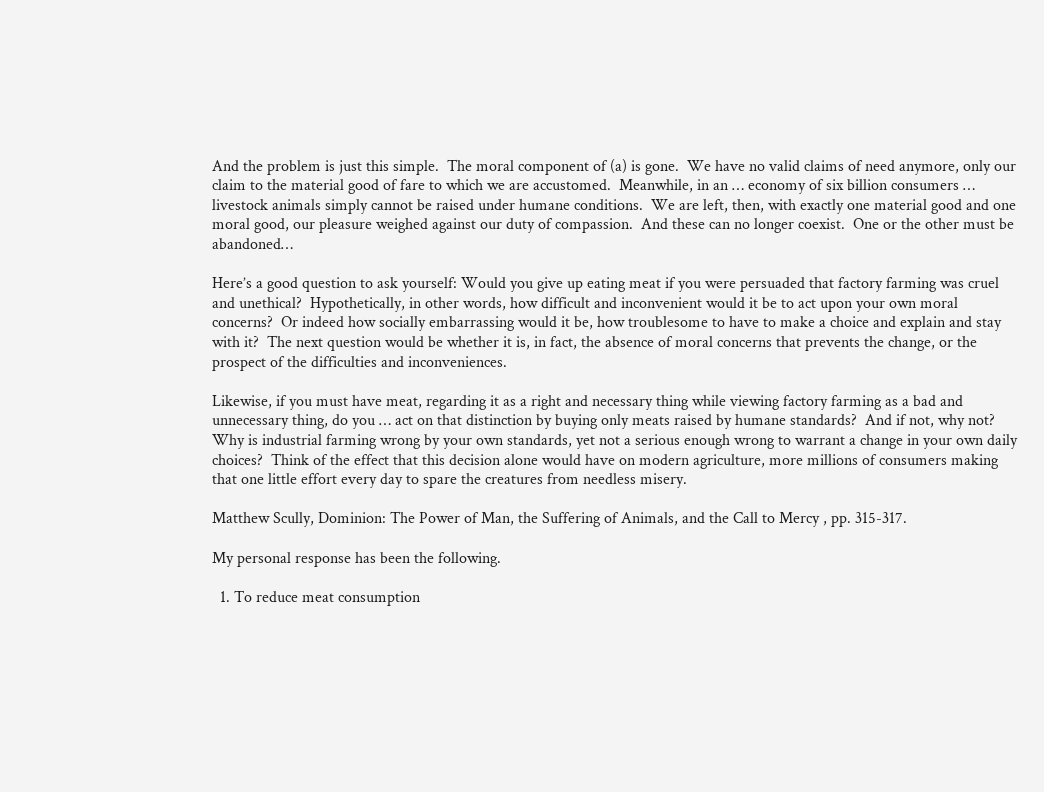And the problem is just this simple.  The moral component of (a) is gone.  We have no valid claims of need anymore, only our claim to the material good of fare to which we are accustomed.  Meanwhile, in an … economy of six billion consumers … livestock animals simply cannot be raised under humane conditions.  We are left, then, with exactly one material good and one moral good, our pleasure weighed against our duty of compassion.  And these can no longer coexist.  One or the other must be abandoned…

Here’s a good question to ask yourself: Would you give up eating meat if you were persuaded that factory farming was cruel and unethical?  Hypothetically, in other words, how difficult and inconvenient would it be to act upon your own moral concerns?  Or indeed how socially embarrassing would it be, how troublesome to have to make a choice and explain and stay with it?  The next question would be whether it is, in fact, the absence of moral concerns that prevents the change, or the prospect of the difficulties and inconveniences.

Likewise, if you must have meat, regarding it as a right and necessary thing while viewing factory farming as a bad and unnecessary thing, do you … act on that distinction by buying only meats raised by humane standards?  And if not, why not?  Why is industrial farming wrong by your own standards, yet not a serious enough wrong to warrant a change in your own daily choices?  Think of the effect that this decision alone would have on modern agriculture, more millions of consumers making that one little effort every day to spare the creatures from needless misery.

Matthew Scully, Dominion: The Power of Man, the Suffering of Animals, and the Call to Mercy , pp. 315-317.

My personal response has been the following.

  1. To reduce meat consumption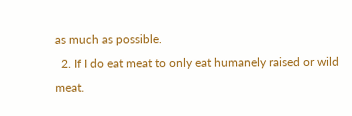as much as possible.
  2. If I do eat meat to only eat humanely raised or wild meat.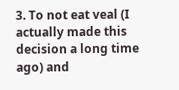3. To not eat veal (I actually made this decision a long time ago) and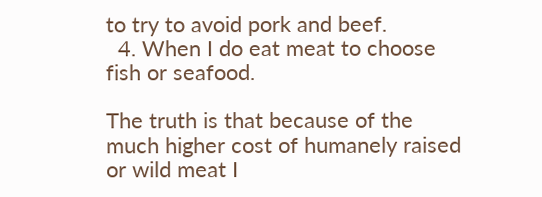to try to avoid pork and beef.
  4. When I do eat meat to choose fish or seafood.

The truth is that because of the much higher cost of humanely raised or wild meat I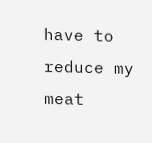have to reduce my meat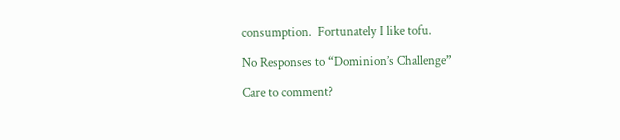consumption.  Fortunately I like tofu.

No Responses to “Dominion’s Challenge”

Care to comment?